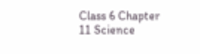Class 6 Chapter 11 Science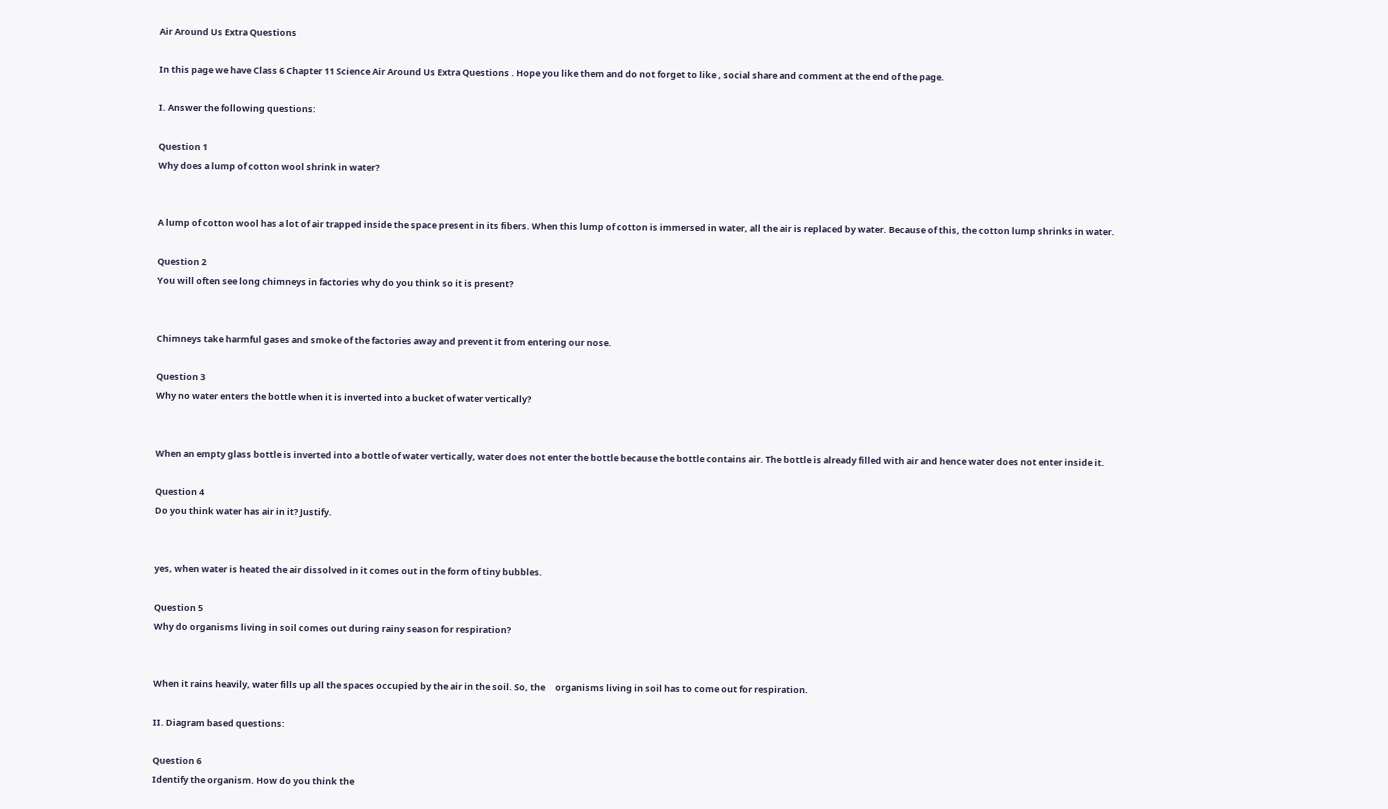Air Around Us Extra Questions

In this page we have Class 6 Chapter 11 Science Air Around Us Extra Questions . Hope you like them and do not forget to like , social share and comment at the end of the page.

I. Answer the following questions:

Question 1
Why does a lump of cotton wool shrink in water?


A lump of cotton wool has a lot of air trapped inside the space present in its fibers. When this lump of cotton is immersed in water, all the air is replaced by water. Because of this, the cotton lump shrinks in water.

Question 2
You will often see long chimneys in factories why do you think so it is present?


Chimneys take harmful gases and smoke of the factories away and prevent it from entering our nose.

Question 3
Why no water enters the bottle when it is inverted into a bucket of water vertically?


When an empty glass bottle is inverted into a bottle of water vertically, water does not enter the bottle because the bottle contains air. The bottle is already filled with air and hence water does not enter inside it.

Question 4
Do you think water has air in it? Justify.


yes, when water is heated the air dissolved in it comes out in the form of tiny bubbles.

Question 5
Why do organisms living in soil comes out during rainy season for respiration?


When it rains heavily, water fills up all the spaces occupied by the air in the soil. So, the     organisms living in soil has to come out for respiration.

II. Diagram based questions:

Question 6
Identify the organism. How do you think the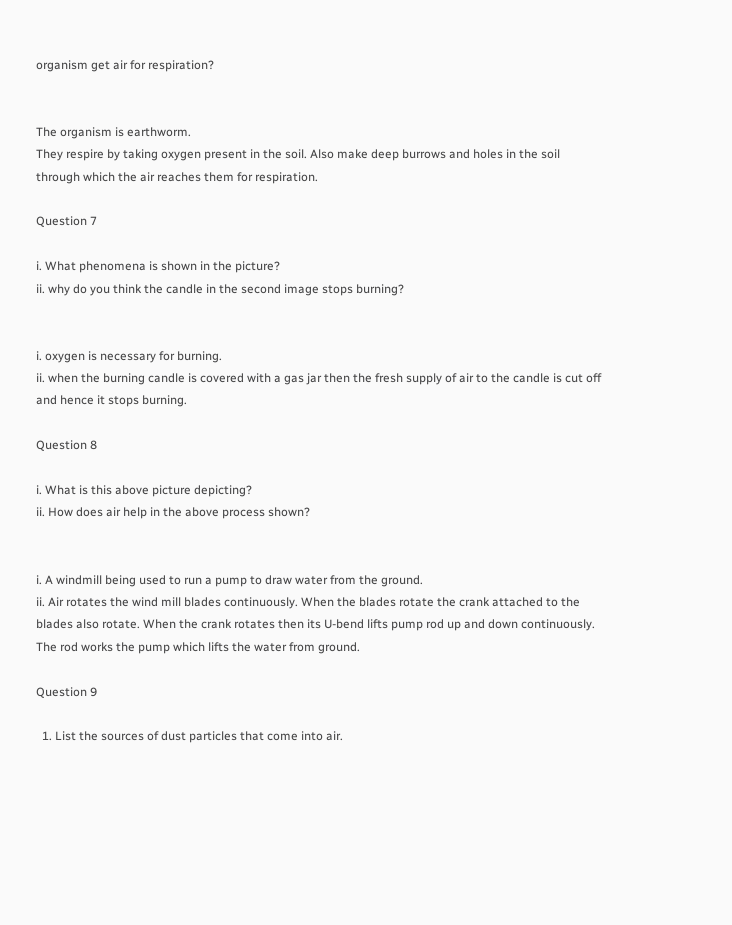organism get air for respiration?


The organism is earthworm.
They respire by taking oxygen present in the soil. Also make deep burrows and holes in the soil through which the air reaches them for respiration.

Question 7

i. What phenomena is shown in the picture?
ii. why do you think the candle in the second image stops burning?


i. oxygen is necessary for burning.
ii. when the burning candle is covered with a gas jar then the fresh supply of air to the candle is cut off and hence it stops burning.

Question 8

i. What is this above picture depicting?
ii. How does air help in the above process shown?


i. A windmill being used to run a pump to draw water from the ground.
ii. Air rotates the wind mill blades continuously. When the blades rotate the crank attached to the blades also rotate. When the crank rotates then its U-bend lifts pump rod up and down continuously. The rod works the pump which lifts the water from ground.

Question 9

  1. List the sources of dust particles that come into air.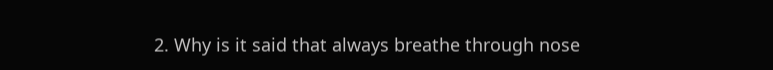2. Why is it said that always breathe through nose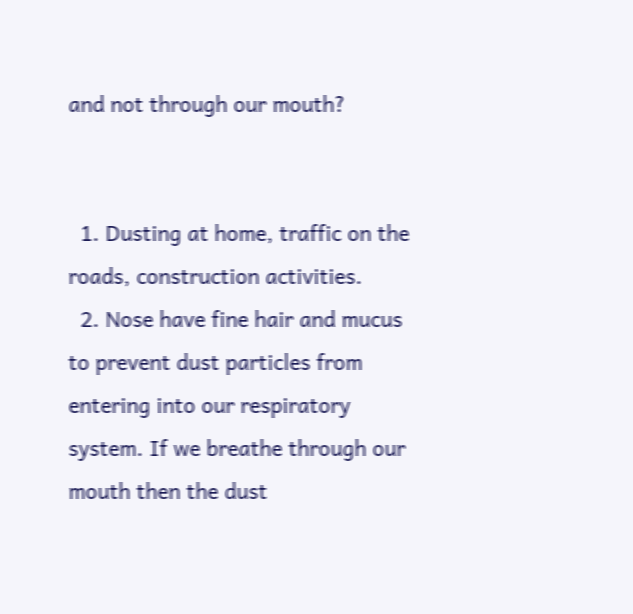and not through our mouth?


  1. Dusting at home, traffic on the roads, construction activities.
  2. Nose have fine hair and mucus to prevent dust particles from entering into our respiratory system. If we breathe through our mouth then the dust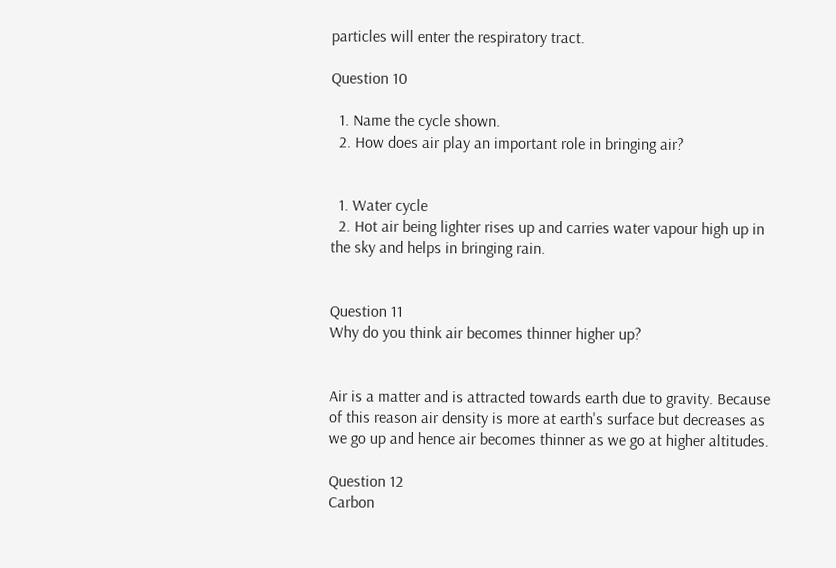particles will enter the respiratory tract.

Question 10

  1. Name the cycle shown.
  2. How does air play an important role in bringing air?


  1. Water cycle
  2. Hot air being lighter rises up and carries water vapour high up in the sky and helps in bringing rain.


Question 11
Why do you think air becomes thinner higher up?


Air is a matter and is attracted towards earth due to gravity. Because of this reason air density is more at earth's surface but decreases as we go up and hence air becomes thinner as we go at higher altitudes.

Question 12
Carbon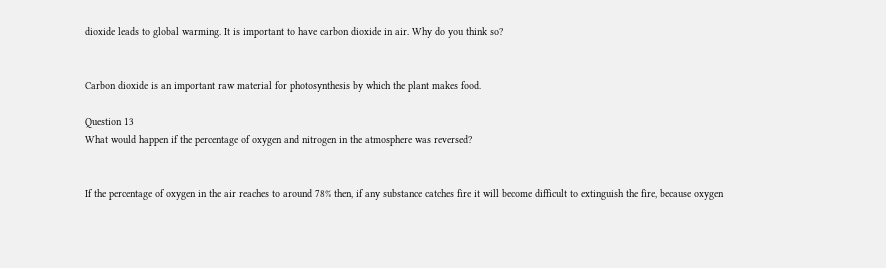dioxide leads to global warming. It is important to have carbon dioxide in air. Why do you think so?


Carbon dioxide is an important raw material for photosynthesis by which the plant makes food.

Question 13
What would happen if the percentage of oxygen and nitrogen in the atmosphere was reversed?


If the percentage of oxygen in the air reaches to around 78% then, if any substance catches fire it will become difficult to extinguish the fire, because oxygen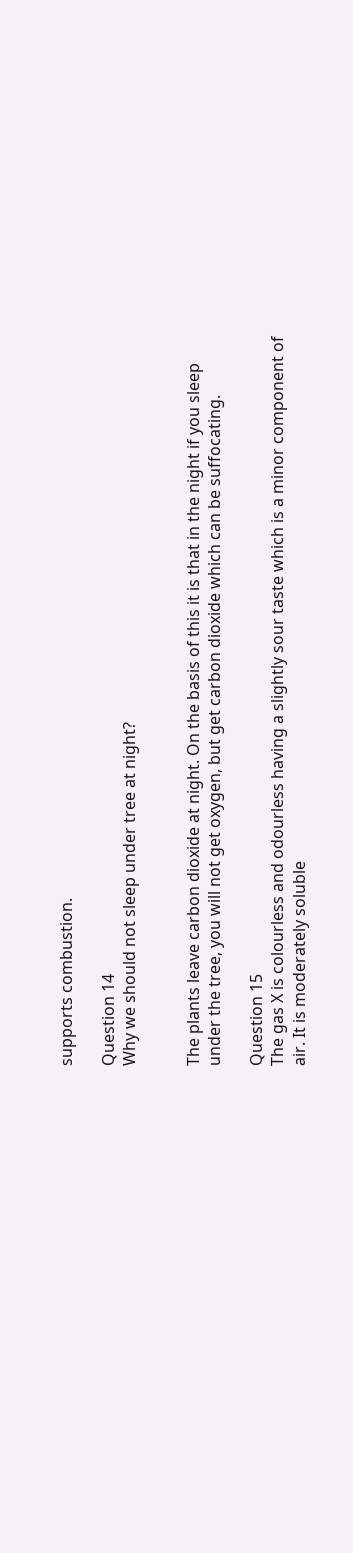supports combustion.

Question 14
Why we should not sleep under tree at night?


The plants leave carbon dioxide at night. On the basis of this it is that in the night if you sleep under the tree, you will not get oxygen, but get carbon dioxide which can be suffocating.

Question 15
The gas X is colourless and odourless having a slightly sour taste which is a minor component of air. It is moderately soluble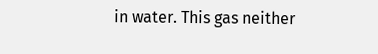in water. This gas neither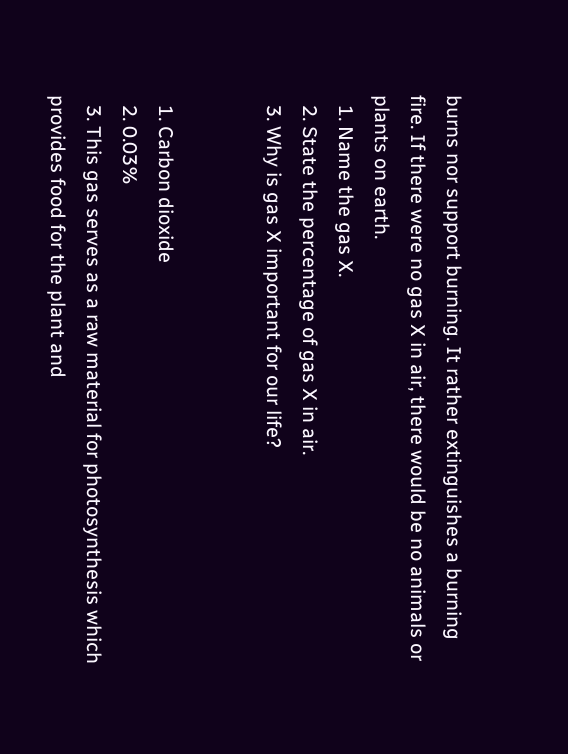burns nor support burning. It rather extinguishes a burning fire. If there were no gas X in air, there would be no animals or plants on earth.
  1. Name the gas X.
  2. State the percentage of gas X in air.
  3. Why is gas X important for our life?


  1. Carbon dioxide
  2. 0.03%
  3. This gas serves as a raw material for photosynthesis which provides food for the plant and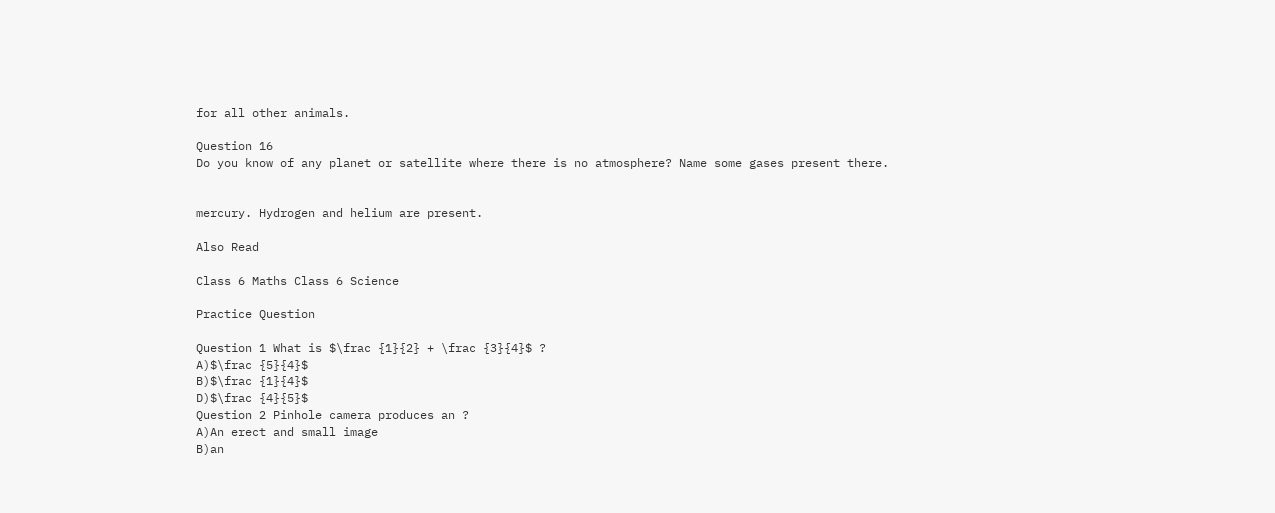for all other animals.

Question 16
Do you know of any planet or satellite where there is no atmosphere? Name some gases present there.


mercury. Hydrogen and helium are present.

Also Read

Class 6 Maths Class 6 Science

Practice Question

Question 1 What is $\frac {1}{2} + \frac {3}{4}$ ?
A)$\frac {5}{4}$
B)$\frac {1}{4}$
D)$\frac {4}{5}$
Question 2 Pinhole camera produces an ?
A)An erect and small image
B)an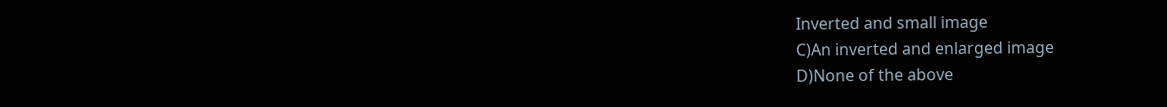Inverted and small image
C)An inverted and enlarged image
D)None of the above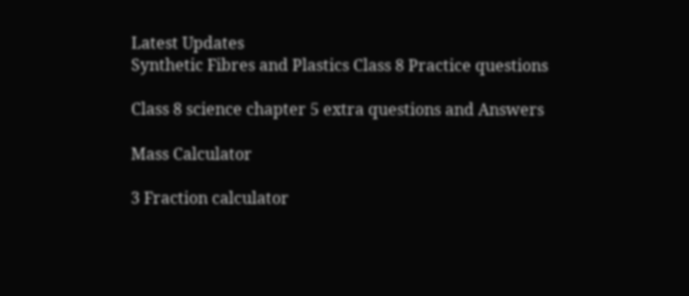Latest Updates
Synthetic Fibres and Plastics Class 8 Practice questions

Class 8 science chapter 5 extra questions and Answers

Mass Calculator

3 Fraction calculator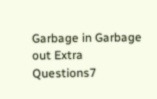Garbage in Garbage out Extra Questions7